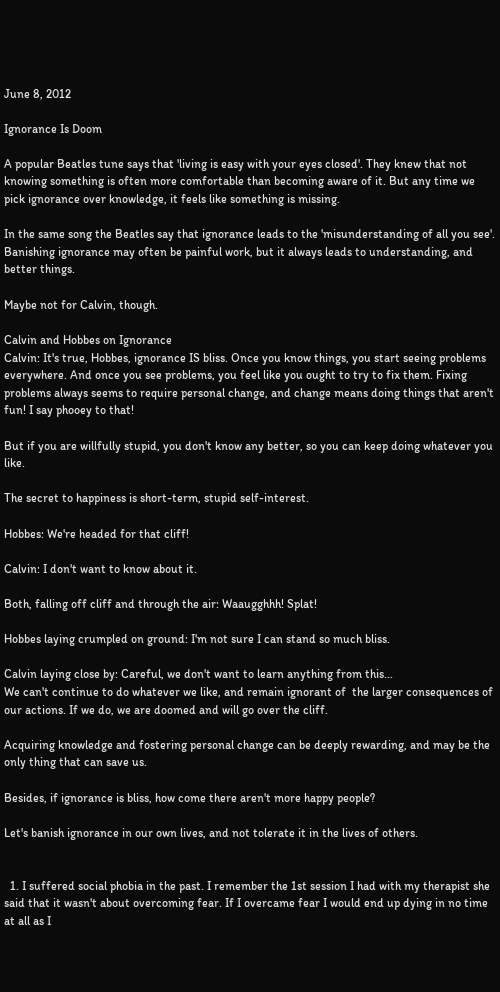June 8, 2012

Ignorance Is Doom

A popular Beatles tune says that 'living is easy with your eyes closed'. They knew that not knowing something is often more comfortable than becoming aware of it. But any time we pick ignorance over knowledge, it feels like something is missing.

In the same song the Beatles say that ignorance leads to the 'misunderstanding of all you see'. Banishing ignorance may often be painful work, but it always leads to understanding, and better things.

Maybe not for Calvin, though.

Calvin and Hobbes on Ignorance
Calvin: It's true, Hobbes, ignorance IS bliss. Once you know things, you start seeing problems everywhere. And once you see problems, you feel like you ought to try to fix them. Fixing problems always seems to require personal change, and change means doing things that aren't fun! I say phooey to that!

But if you are willfully stupid, you don't know any better, so you can keep doing whatever you like.

The secret to happiness is short-term, stupid self-interest.

Hobbes: We're headed for that cliff!

Calvin: I don't want to know about it.

Both, falling off cliff and through the air: Waaugghhh! Splat!

Hobbes laying crumpled on ground: I'm not sure I can stand so much bliss.

Calvin laying close by: Careful, we don't want to learn anything from this...
We can't continue to do whatever we like, and remain ignorant of  the larger consequences of our actions. If we do, we are doomed and will go over the cliff.

Acquiring knowledge and fostering personal change can be deeply rewarding, and may be the only thing that can save us.

Besides, if ignorance is bliss, how come there aren't more happy people?

Let's banish ignorance in our own lives, and not tolerate it in the lives of others.


  1. I suffered social phobia in the past. I remember the 1st session I had with my therapist she said that it wasn't about overcoming fear. If I overcame fear I would end up dying in no time at all as I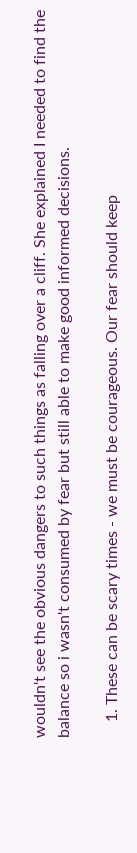wouldn't see the obvious dangers to such things as falling over a cliff. She explained I needed to find the balance so i wasn't consumed by fear but still able to make good informed decisions.

    1. These can be scary times - we must be courageous. Our fear should keep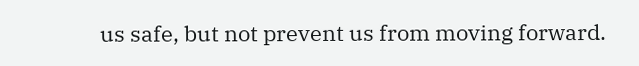us safe, but not prevent us from moving forward.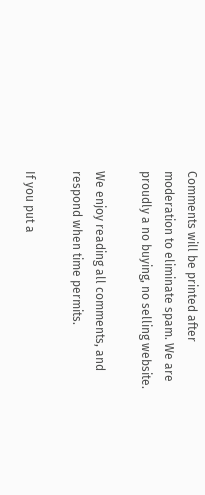Comments will be printed after moderation to eliminate spam. We are proudly a no buying, no selling website.

We enjoy reading all comments, and respond when time permits.

If you put a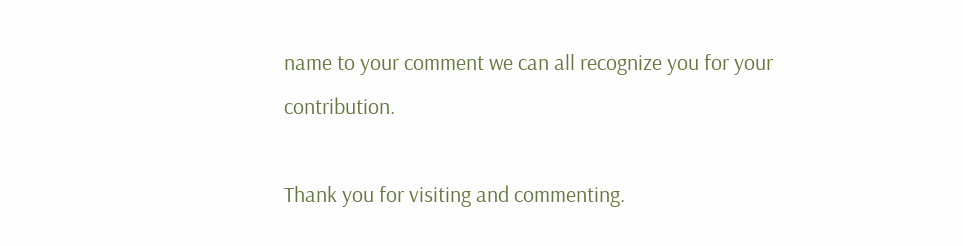name to your comment we can all recognize you for your contribution.

Thank you for visiting and commenting.